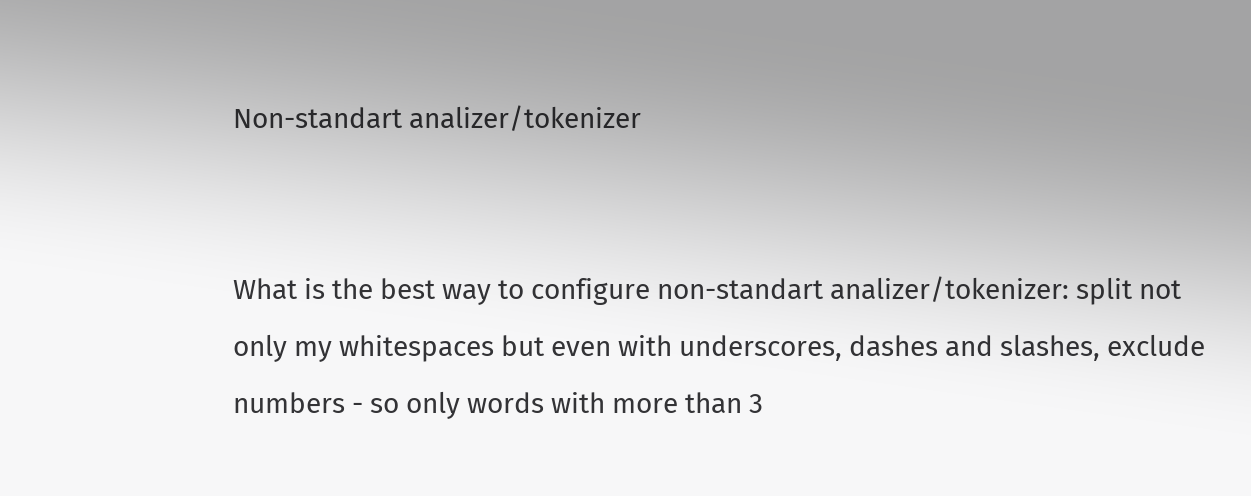Non-standart analizer/tokenizer


What is the best way to configure non-standart analizer/tokenizer: split not only my whitespaces but even with underscores, dashes and slashes, exclude numbers - so only words with more than 3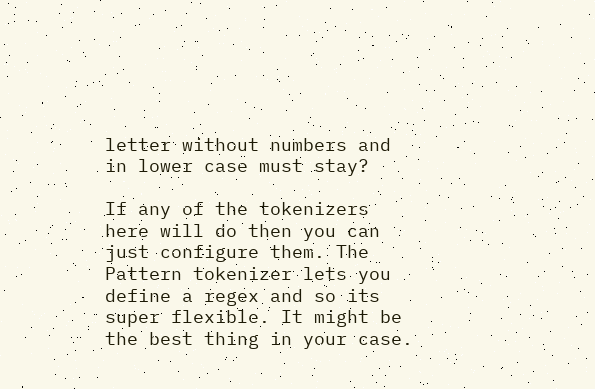letter without numbers and in lower case must stay?

If any of the tokenizers here will do then you can just configure them. The Pattern tokenizer lets you define a regex and so its super flexible. It might be the best thing in your case.